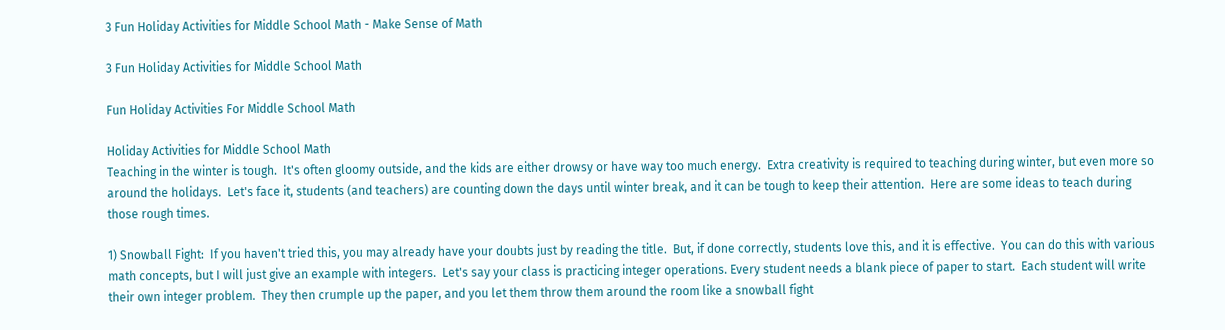3 Fun Holiday Activities for Middle School Math - Make Sense of Math

3 Fun Holiday Activities for Middle School Math

Fun Holiday Activities For Middle School Math

Holiday Activities for Middle School Math
Teaching in the winter is tough.  It's often gloomy outside, and the kids are either drowsy or have way too much energy.  Extra creativity is required to teaching during winter, but even more so around the holidays.  Let's face it, students (and teachers) are counting down the days until winter break, and it can be tough to keep their attention.  Here are some ideas to teach during those rough times.

1) Snowball Fight:  If you haven't tried this, you may already have your doubts just by reading the title.  But, if done correctly, students love this, and it is effective.  You can do this with various math concepts, but I will just give an example with integers.  Let's say your class is practicing integer operations. Every student needs a blank piece of paper to start.  Each student will write their own integer problem.  They then crumple up the paper, and you let them throw them around the room like a snowball fight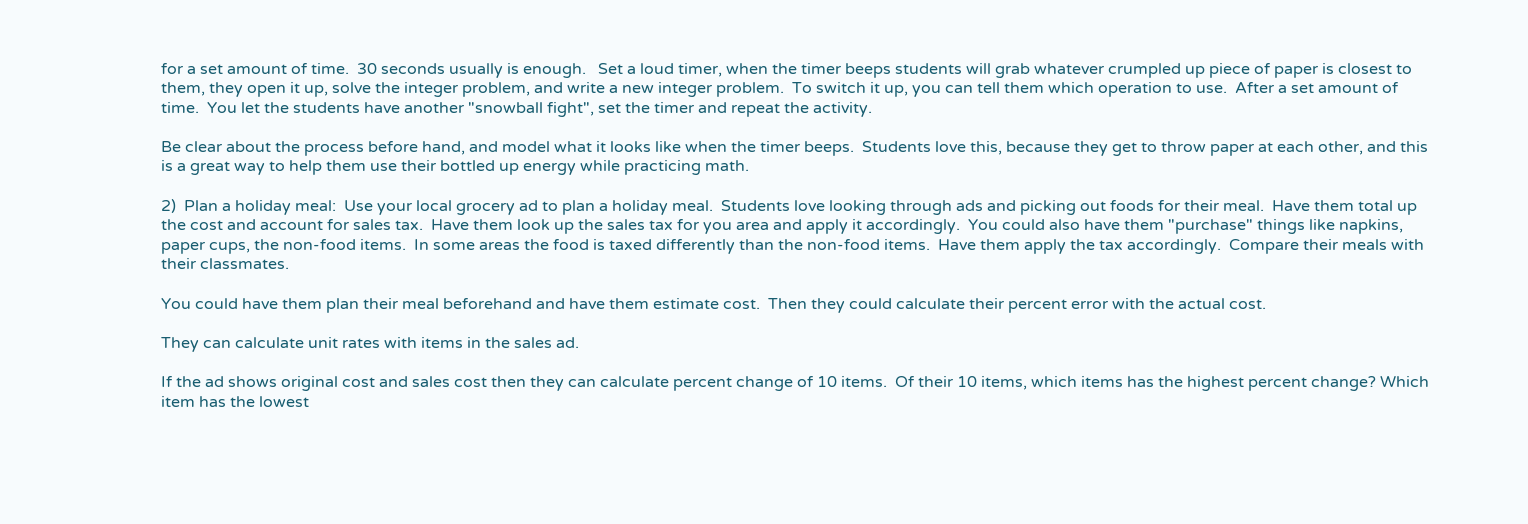for a set amount of time.  30 seconds usually is enough.   Set a loud timer, when the timer beeps students will grab whatever crumpled up piece of paper is closest to them, they open it up, solve the integer problem, and write a new integer problem.  To switch it up, you can tell them which operation to use.  After a set amount of time.  You let the students have another "snowball fight", set the timer and repeat the activity.

Be clear about the process before hand, and model what it looks like when the timer beeps.  Students love this, because they get to throw paper at each other, and this is a great way to help them use their bottled up energy while practicing math.

2)  Plan a holiday meal:  Use your local grocery ad to plan a holiday meal.  Students love looking through ads and picking out foods for their meal.  Have them total up the cost and account for sales tax.  Have them look up the sales tax for you area and apply it accordingly.  You could also have them "purchase" things like napkins, paper cups, the non-food items.  In some areas the food is taxed differently than the non-food items.  Have them apply the tax accordingly.  Compare their meals with their classmates.

You could have them plan their meal beforehand and have them estimate cost.  Then they could calculate their percent error with the actual cost.

They can calculate unit rates with items in the sales ad.

If the ad shows original cost and sales cost then they can calculate percent change of 10 items.  Of their 10 items, which items has the highest percent change? Which item has the lowest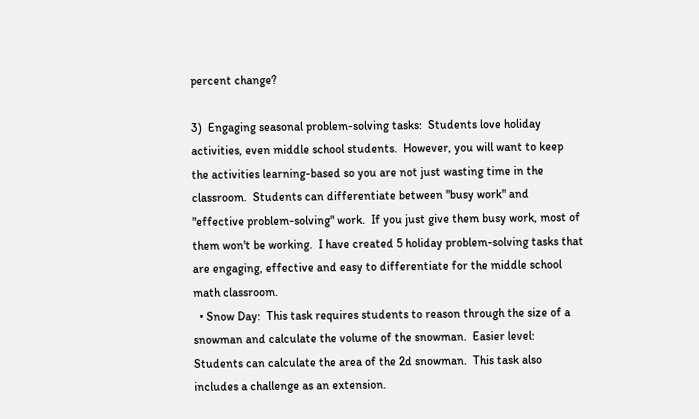percent change?

3)  Engaging seasonal problem-solving tasks:  Students love holiday activities, even middle school students.  However, you will want to keep the activities learning-based so you are not just wasting time in the classroom.  Students can differentiate between "busy work" and "effective problem-solving" work.  If you just give them busy work, most of them won't be working.  I have created 5 holiday problem-solving tasks that are engaging, effective and easy to differentiate for the middle school math classroom.
  • Snow Day:  This task requires students to reason through the size of a snowman and calculate the volume of the snowman.  Easier level: Students can calculate the area of the 2d snowman.  This task also includes a challenge as an extension.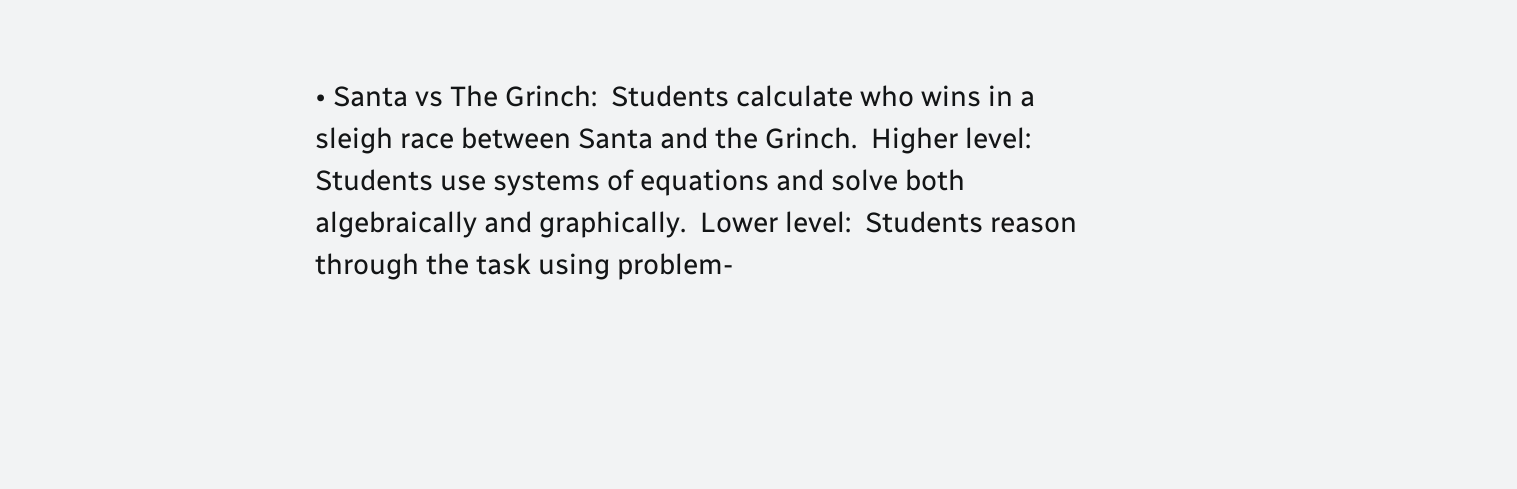• Santa vs The Grinch:  Students calculate who wins in a sleigh race between Santa and the Grinch.  Higher level: Students use systems of equations and solve both algebraically and graphically.  Lower level:  Students reason through the task using problem-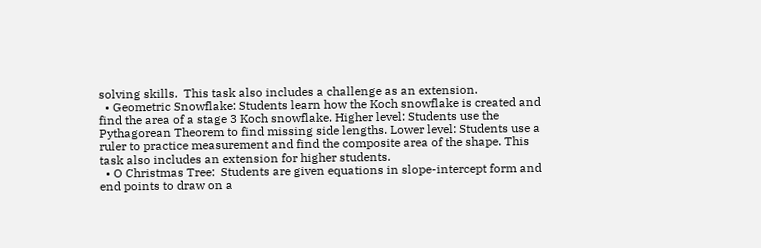solving skills.  This task also includes a challenge as an extension.
  • Geometric Snowflake: Students learn how the Koch snowflake is created and find the area of a stage 3 Koch snowflake. Higher level: Students use the Pythagorean Theorem to find missing side lengths. Lower level: Students use a ruler to practice measurement and find the composite area of the shape. This task also includes an extension for higher students.
  • O Christmas Tree:  Students are given equations in slope-intercept form and end points to draw on a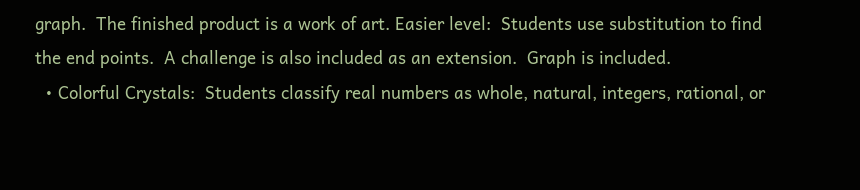graph.  The finished product is a work of art. Easier level:  Students use substitution to find the end points.  A challenge is also included as an extension.  Graph is included.
  • Colorful Crystals:  Students classify real numbers as whole, natural, integers, rational, or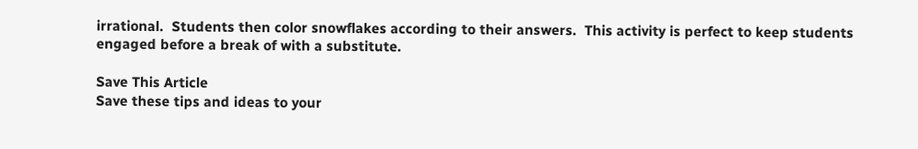irrational.  Students then color snowflakes according to their answers.  This activity is perfect to keep students engaged before a break of with a substitute.

Save This Article
Save these tips and ideas to your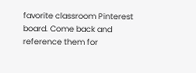favorite classroom Pinterest board. Come back and reference them for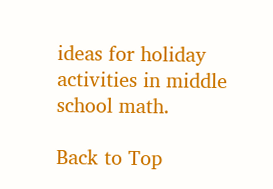ideas for holiday activities in middle school math.

Back to Top